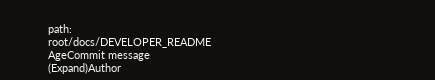path: root/docs/DEVELOPER_README
AgeCommit message (Expand)Author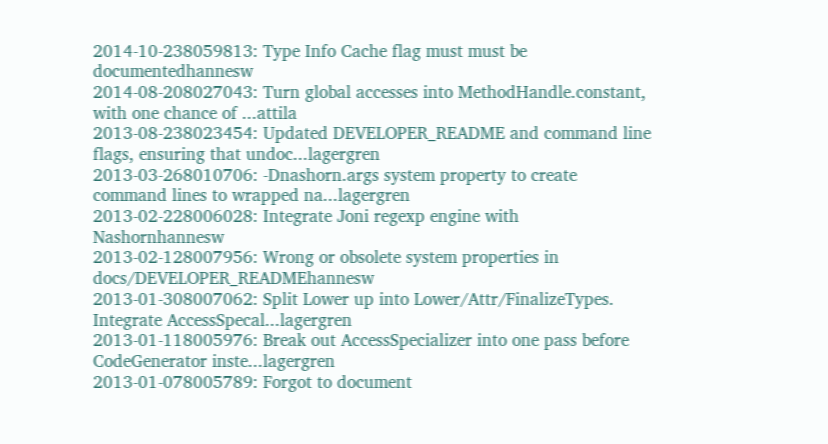2014-10-238059813: Type Info Cache flag must must be documentedhannesw
2014-08-208027043: Turn global accesses into MethodHandle.constant, with one chance of ...attila
2013-08-238023454: Updated DEVELOPER_README and command line flags, ensuring that undoc...lagergren
2013-03-268010706: -Dnashorn.args system property to create command lines to wrapped na...lagergren
2013-02-228006028: Integrate Joni regexp engine with Nashornhannesw
2013-02-128007956: Wrong or obsolete system properties in docs/DEVELOPER_READMEhannesw
2013-01-308007062: Split Lower up into Lower/Attr/FinalizeTypes. Integrate AccessSpecal...lagergren
2013-01-118005976: Break out AccessSpecializer into one pass before CodeGenerator inste...lagergren
2013-01-078005789: Forgot to document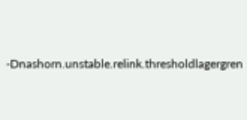-Dnashorn.unstable.relink.thresholdlagergren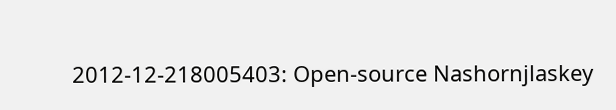2012-12-218005403: Open-source Nashornjlaskey